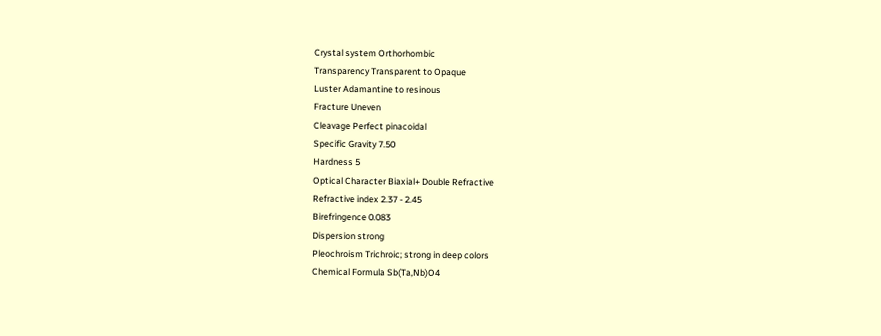Crystal system Orthorhombic
Transparency Transparent to Opaque
Luster Adamantine to resinous
Fracture Uneven
Cleavage Perfect pinacoidal
Specific Gravity 7.50
Hardness 5
Optical Character Biaxial+ Double Refractive
Refractive index 2.37 - 2.45
Birefringence 0.083
Dispersion strong
Pleochroism Trichroic; strong in deep colors
Chemical Formula Sb(Ta,Nb)O4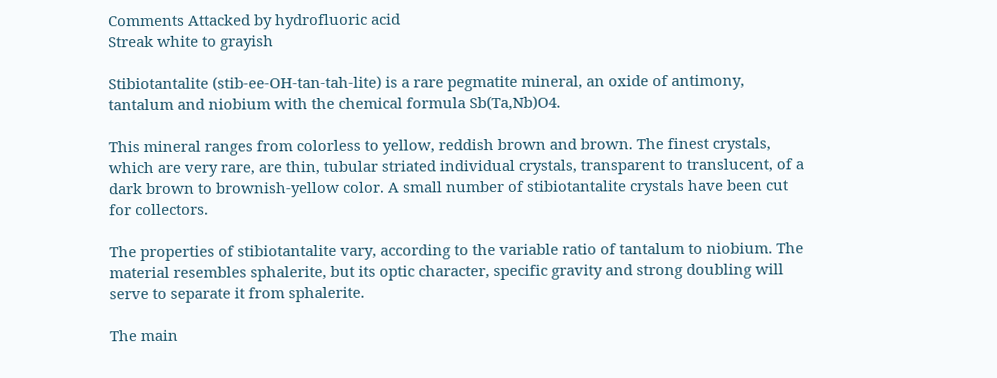Comments Attacked by hydrofluoric acid
Streak white to grayish

Stibiotantalite (stib-ee-OH-tan-tah-lite) is a rare pegmatite mineral, an oxide of antimony, tantalum and niobium with the chemical formula Sb(Ta,Nb)O4.

This mineral ranges from colorless to yellow, reddish brown and brown. The finest crystals, which are very rare, are thin, tubular striated individual crystals, transparent to translucent, of a dark brown to brownish-yellow color. A small number of stibiotantalite crystals have been cut for collectors.

The properties of stibiotantalite vary, according to the variable ratio of tantalum to niobium. The material resembles sphalerite, but its optic character, specific gravity and strong doubling will serve to separate it from sphalerite.

The main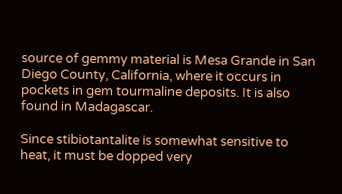source of gemmy material is Mesa Grande in San Diego County, California, where it occurs in pockets in gem tourmaline deposits. It is also found in Madagascar.

Since stibiotantalite is somewhat sensitive to heat, it must be dopped very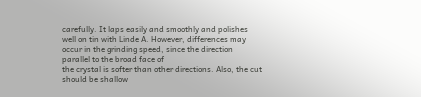carefully. It laps easily and smoothly and polishes well on tin with Linde A. However, differences may occur in the grinding speed, since the direction parallel to the broad face of
the crystal is softer than other directions. Also, the cut should be shallow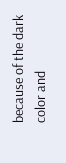because of the dark color and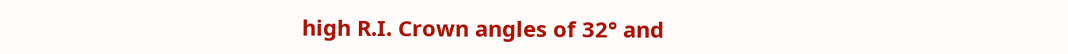high R.I. Crown angles of 32° and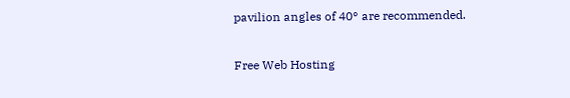pavilion angles of 40° are recommended.

Free Web Hosting